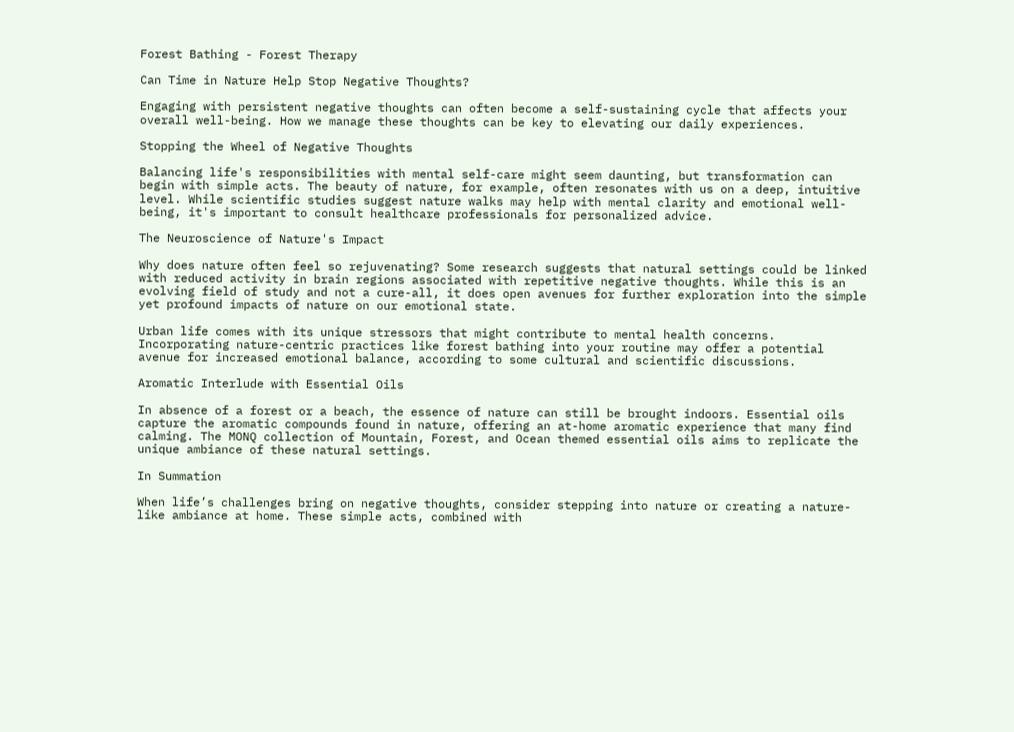Forest Bathing - Forest Therapy

Can Time in Nature Help Stop Negative Thoughts?

Engaging with persistent negative thoughts can often become a self-sustaining cycle that affects your overall well-being. How we manage these thoughts can be key to elevating our daily experiences.

Stopping the Wheel of Negative Thoughts

Balancing life's responsibilities with mental self-care might seem daunting, but transformation can begin with simple acts. The beauty of nature, for example, often resonates with us on a deep, intuitive level. While scientific studies suggest nature walks may help with mental clarity and emotional well-being, it's important to consult healthcare professionals for personalized advice.

The Neuroscience of Nature's Impact

Why does nature often feel so rejuvenating? Some research suggests that natural settings could be linked with reduced activity in brain regions associated with repetitive negative thoughts. While this is an evolving field of study and not a cure-all, it does open avenues for further exploration into the simple yet profound impacts of nature on our emotional state.

Urban life comes with its unique stressors that might contribute to mental health concerns. Incorporating nature-centric practices like forest bathing into your routine may offer a potential avenue for increased emotional balance, according to some cultural and scientific discussions.

Aromatic Interlude with Essential Oils

In absence of a forest or a beach, the essence of nature can still be brought indoors. Essential oils capture the aromatic compounds found in nature, offering an at-home aromatic experience that many find calming. The MONQ collection of Mountain, Forest, and Ocean themed essential oils aims to replicate the unique ambiance of these natural settings.

In Summation

When life’s challenges bring on negative thoughts, consider stepping into nature or creating a nature-like ambiance at home. These simple acts, combined with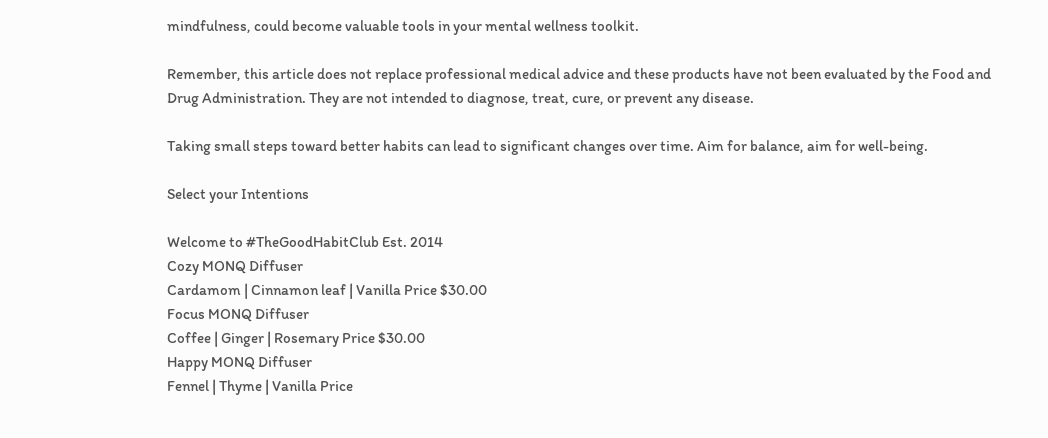mindfulness, could become valuable tools in your mental wellness toolkit.

Remember, this article does not replace professional medical advice and these products have not been evaluated by the Food and Drug Administration. They are not intended to diagnose, treat, cure, or prevent any disease.

Taking small steps toward better habits can lead to significant changes over time. Aim for balance, aim for well-being.

Select your Intentions

Welcome to #TheGoodHabitClub Est. 2014
Cozy MONQ Diffuser
Cardamom | Cinnamon leaf | Vanilla Price $30.00
Focus MONQ Diffuser
Coffee | Ginger | Rosemary Price $30.00
Happy MONQ Diffuser
Fennel | Thyme | Vanilla Price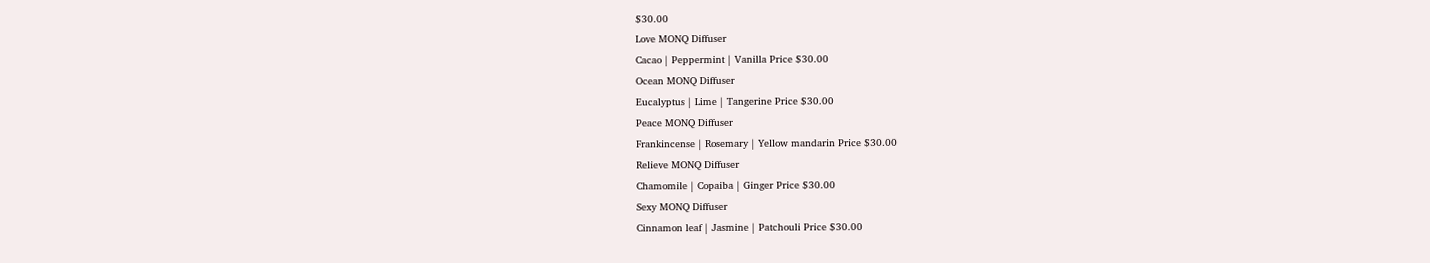$30.00
Love MONQ Diffuser
Cacao | Peppermint | Vanilla Price $30.00
Ocean MONQ Diffuser
Eucalyptus | Lime | Tangerine Price $30.00
Peace MONQ Diffuser
Frankincense | Rosemary | Yellow mandarin Price $30.00
Relieve MONQ Diffuser
Chamomile | Copaiba | Ginger Price $30.00
Sexy MONQ Diffuser
Cinnamon leaf | Jasmine | Patchouli Price $30.00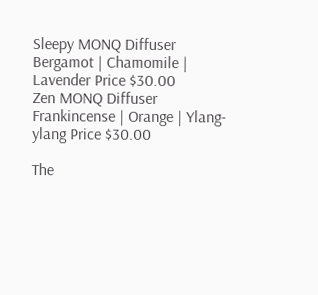Sleepy MONQ Diffuser
Bergamot | Chamomile | Lavender Price $30.00
Zen MONQ Diffuser
Frankincense | Orange | Ylang-ylang Price $30.00

The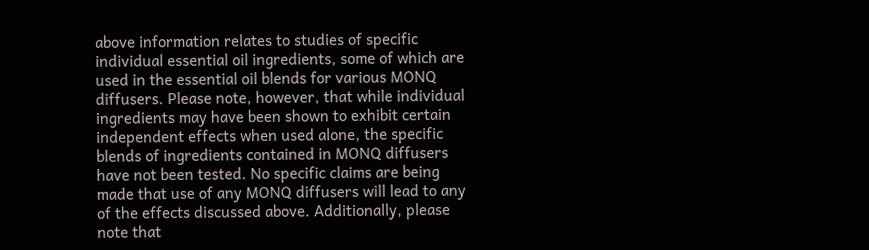above information relates to studies of specific individual essential oil ingredients, some of which are used in the essential oil blends for various MONQ diffusers. Please note, however, that while individual ingredients may have been shown to exhibit certain independent effects when used alone, the specific blends of ingredients contained in MONQ diffusers have not been tested. No specific claims are being made that use of any MONQ diffusers will lead to any of the effects discussed above. Additionally, please note that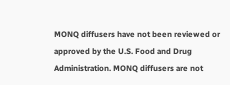MONQ diffusers have not been reviewed or approved by the U.S. Food and Drug Administration. MONQ diffusers are not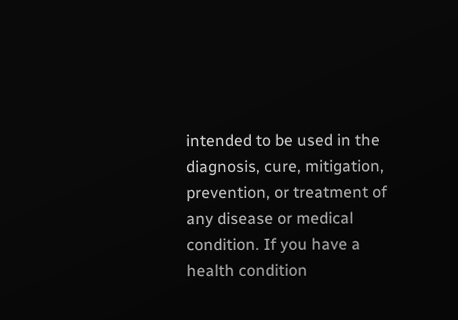intended to be used in the diagnosis, cure, mitigation, prevention, or treatment of any disease or medical condition. If you have a health condition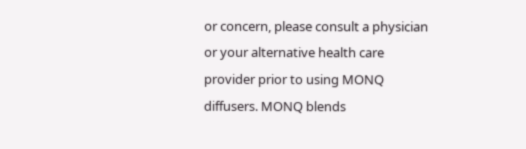or concern, please consult a physician or your alternative health care provider prior to using MONQ diffusers. MONQ blends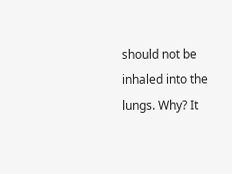should not be inhaled into the lungs. Why? It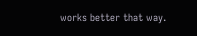works better that way.